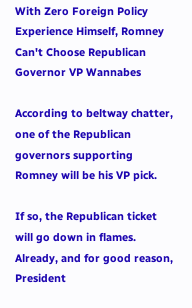With Zero Foreign Policy Experience Himself, Romney Can't Choose Republican Governor VP Wannabes

According to beltway chatter, one of the Republican governors supporting Romney will be his VP pick.

If so, the Republican ticket will go down in flames. Already, and for good reason, President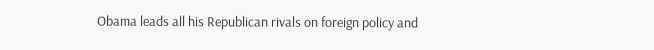Obama leads all his Republican rivals on foreign policy and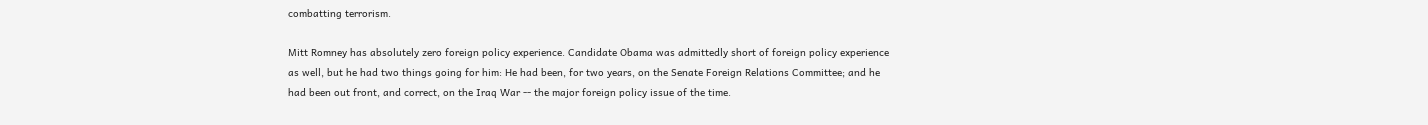combatting terrorism.

Mitt Romney has absolutely zero foreign policy experience. Candidate Obama was admittedly short of foreign policy experience as well, but he had two things going for him: He had been, for two years, on the Senate Foreign Relations Committee; and he had been out front, and correct, on the Iraq War -- the major foreign policy issue of the time.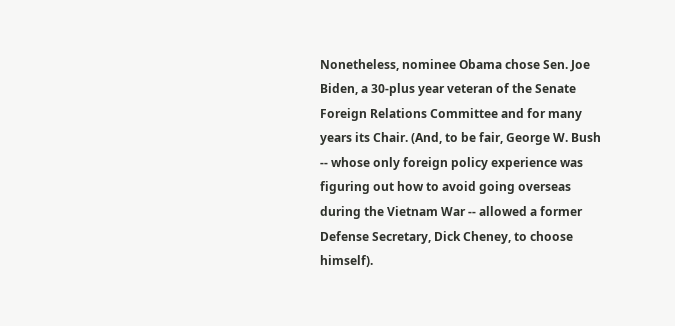Nonetheless, nominee Obama chose Sen. Joe Biden, a 30-plus year veteran of the Senate Foreign Relations Committee and for many years its Chair. (And, to be fair, George W. Bush -- whose only foreign policy experience was figuring out how to avoid going overseas during the Vietnam War -- allowed a former Defense Secretary, Dick Cheney, to choose himself).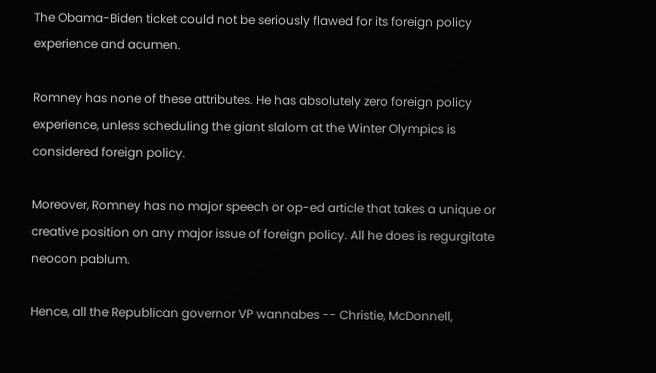The Obama-Biden ticket could not be seriously flawed for its foreign policy experience and acumen.

Romney has none of these attributes. He has absolutely zero foreign policy experience, unless scheduling the giant slalom at the Winter Olympics is considered foreign policy.

Moreover, Romney has no major speech or op-ed article that takes a unique or creative position on any major issue of foreign policy. All he does is regurgitate neocon pablum.

Hence, all the Republican governor VP wannabes -- Christie, McDonnell,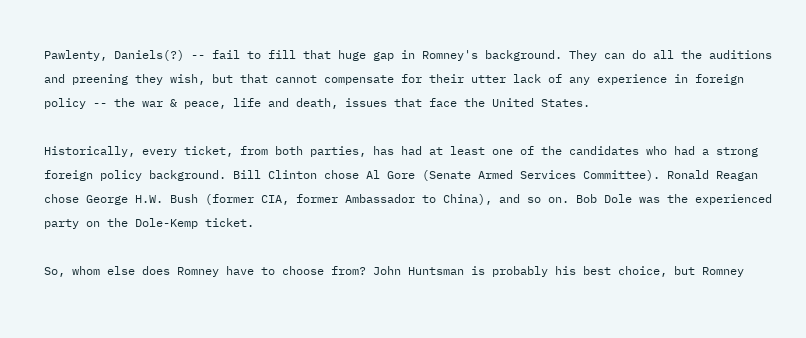Pawlenty, Daniels(?) -- fail to fill that huge gap in Romney's background. They can do all the auditions and preening they wish, but that cannot compensate for their utter lack of any experience in foreign policy -- the war & peace, life and death, issues that face the United States.

Historically, every ticket, from both parties, has had at least one of the candidates who had a strong foreign policy background. Bill Clinton chose Al Gore (Senate Armed Services Committee). Ronald Reagan chose George H.W. Bush (former CIA, former Ambassador to China), and so on. Bob Dole was the experienced party on the Dole-Kemp ticket.

So, whom else does Romney have to choose from? John Huntsman is probably his best choice, but Romney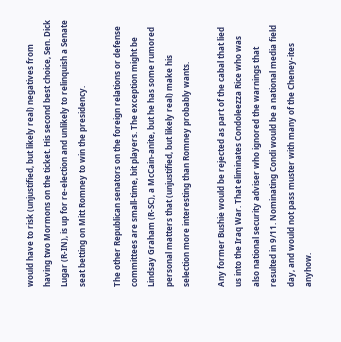would have to risk (unjustified, but likely real) negatives from having two Mormons on the ticket. His second best choice, Sen. Dick Lugar (R-IN), is up for re-election and unlikely to relinquish a Senate seat betting on Mitt Romney to win the presidency.

The other Republican senators on the foreign relations or defense committees are small-time, bit players. The exception might be Lindsay Graham (R-SC), a McCain-anite, but he has some rumored personal matters that (unjustified, but likely real) make his selection more interesting than Romney probably wants.

Any former Bushie would be rejected as part of the cabal that lied us into the Iraq War. That eliminates Condoleezza Rice who was also national security adviser who ignored the warnings that resulted in 9/11. Nominating Condi would be a national media field day, and would not pass muster with many of the Cheney-ites anyhow.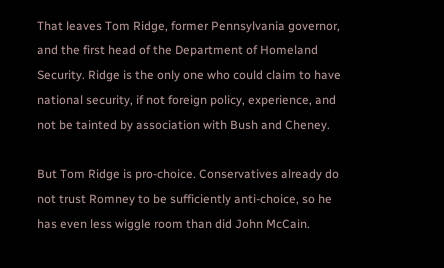That leaves Tom Ridge, former Pennsylvania governor, and the first head of the Department of Homeland Security. Ridge is the only one who could claim to have national security, if not foreign policy, experience, and not be tainted by association with Bush and Cheney.

But Tom Ridge is pro-choice. Conservatives already do not trust Romney to be sufficiently anti-choice, so he has even less wiggle room than did John McCain.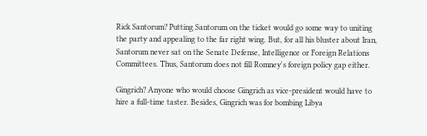Rick Santorum? Putting Santorum on the ticket would go some way to uniting the party and appealing to the far right wing. But, for all his bluster about Iran, Santorum never sat on the Senate Defense, Intelligence or Foreign Relations Committees. Thus, Santorum does not fill Romney's foreign policy gap either.

Gingrich? Anyone who would choose Gingrich as vice-president would have to hire a full-time taster. Besides, Gingrich was for bombing Libya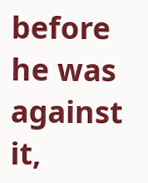before he was against it,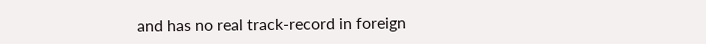and has no real track-record in foreign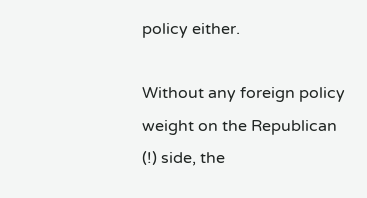policy either.

Without any foreign policy weight on the Republican (!) side, the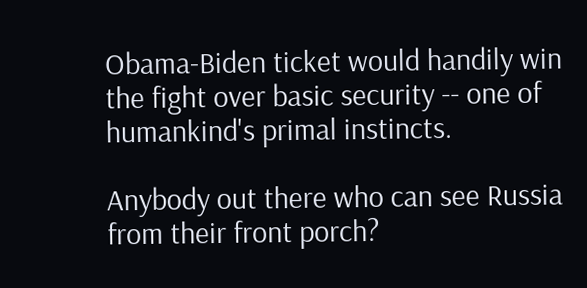Obama-Biden ticket would handily win the fight over basic security -- one of humankind's primal instincts.

Anybody out there who can see Russia from their front porch?